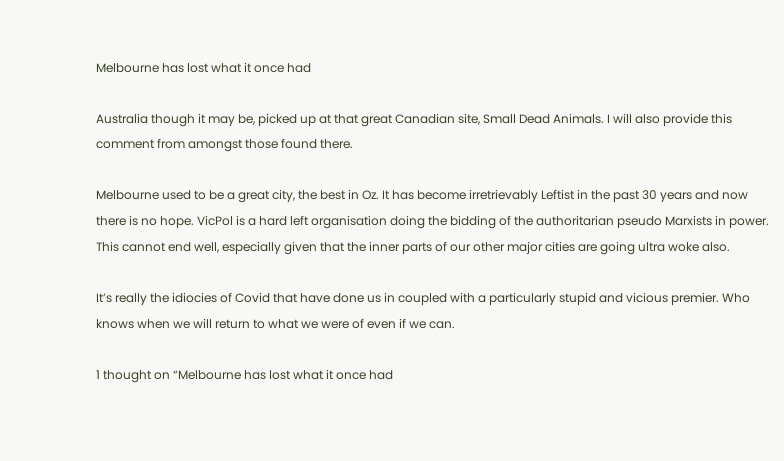Melbourne has lost what it once had

Australia though it may be, picked up at that great Canadian site, Small Dead Animals. I will also provide this comment from amongst those found there.

Melbourne used to be a great city, the best in Oz. It has become irretrievably Leftist in the past 30 years and now there is no hope. VicPol is a hard left organisation doing the bidding of the authoritarian pseudo Marxists in power. This cannot end well, especially given that the inner parts of our other major cities are going ultra woke also.

It’s really the idiocies of Covid that have done us in coupled with a particularly stupid and vicious premier. Who knows when we will return to what we were of even if we can.

1 thought on “Melbourne has lost what it once had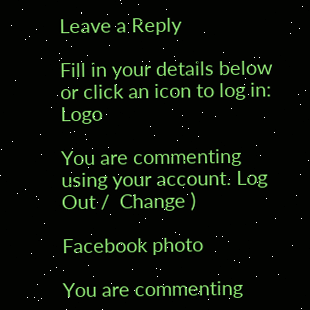Leave a Reply

Fill in your details below or click an icon to log in: Logo

You are commenting using your account. Log Out /  Change )

Facebook photo

You are commenting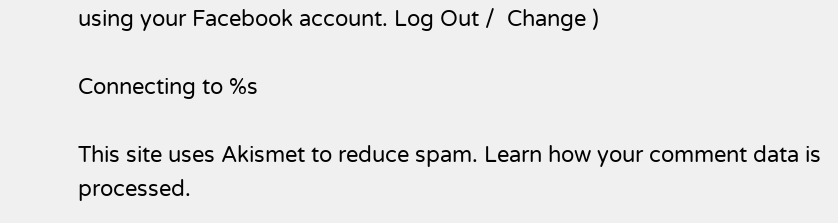using your Facebook account. Log Out /  Change )

Connecting to %s

This site uses Akismet to reduce spam. Learn how your comment data is processed.